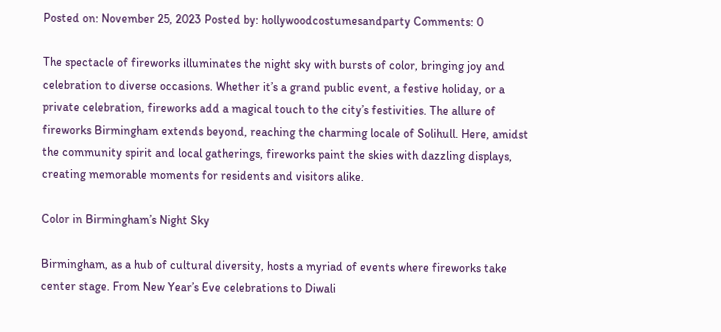Posted on: November 25, 2023 Posted by: hollywoodcostumesandparty Comments: 0

The spectacle of fireworks illuminates the night sky with bursts of color, bringing joy and celebration to diverse occasions. Whether it’s a grand public event, a festive holiday, or a private celebration, fireworks add a magical touch to the city’s festivities. The allure of fireworks Birmingham extends beyond, reaching the charming locale of Solihull. Here, amidst the community spirit and local gatherings, fireworks paint the skies with dazzling displays, creating memorable moments for residents and visitors alike.

Color in Birmingham’s Night Sky

Birmingham, as a hub of cultural diversity, hosts a myriad of events where fireworks take center stage. From New Year’s Eve celebrations to Diwali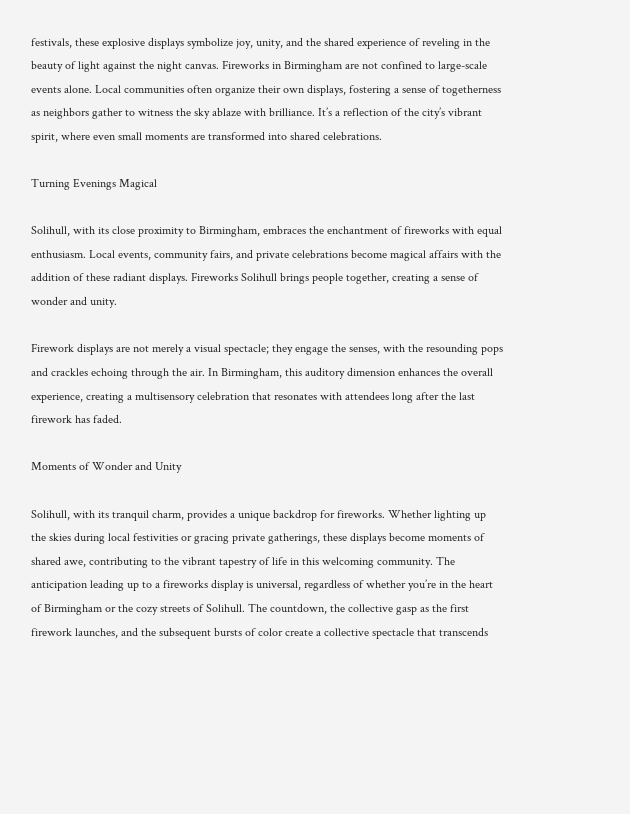festivals, these explosive displays symbolize joy, unity, and the shared experience of reveling in the beauty of light against the night canvas. Fireworks in Birmingham are not confined to large-scale events alone. Local communities often organize their own displays, fostering a sense of togetherness as neighbors gather to witness the sky ablaze with brilliance. It’s a reflection of the city’s vibrant spirit, where even small moments are transformed into shared celebrations.

Turning Evenings Magical

Solihull, with its close proximity to Birmingham, embraces the enchantment of fireworks with equal enthusiasm. Local events, community fairs, and private celebrations become magical affairs with the addition of these radiant displays. Fireworks Solihull brings people together, creating a sense of wonder and unity.

Firework displays are not merely a visual spectacle; they engage the senses, with the resounding pops and crackles echoing through the air. In Birmingham, this auditory dimension enhances the overall experience, creating a multisensory celebration that resonates with attendees long after the last firework has faded.

Moments of Wonder and Unity

Solihull, with its tranquil charm, provides a unique backdrop for fireworks. Whether lighting up the skies during local festivities or gracing private gatherings, these displays become moments of shared awe, contributing to the vibrant tapestry of life in this welcoming community. The anticipation leading up to a fireworks display is universal, regardless of whether you’re in the heart of Birmingham or the cozy streets of Solihull. The countdown, the collective gasp as the first firework launches, and the subsequent bursts of color create a collective spectacle that transcends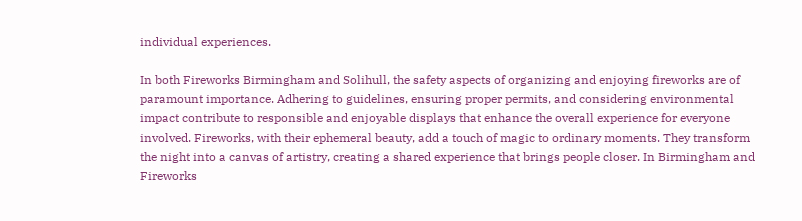individual experiences.

In both Fireworks Birmingham and Solihull, the safety aspects of organizing and enjoying fireworks are of paramount importance. Adhering to guidelines, ensuring proper permits, and considering environmental impact contribute to responsible and enjoyable displays that enhance the overall experience for everyone involved. Fireworks, with their ephemeral beauty, add a touch of magic to ordinary moments. They transform the night into a canvas of artistry, creating a shared experience that brings people closer. In Birmingham and Fireworks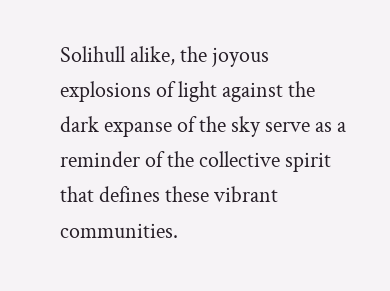Solihull alike, the joyous explosions of light against the dark expanse of the sky serve as a reminder of the collective spirit that defines these vibrant communities.